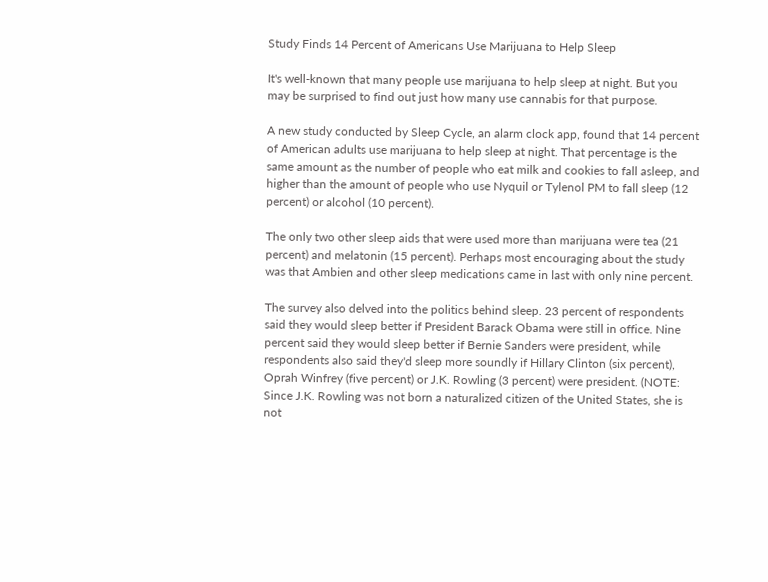Study Finds 14 Percent of Americans Use Marijuana to Help Sleep

It's well-known that many people use marijuana to help sleep at night. But you may be surprised to find out just how many use cannabis for that purpose.

A new study conducted by Sleep Cycle, an alarm clock app, found that 14 percent of American adults use marijuana to help sleep at night. That percentage is the same amount as the number of people who eat milk and cookies to fall asleep, and higher than the amount of people who use Nyquil or Tylenol PM to fall sleep (12 percent) or alcohol (10 percent).

The only two other sleep aids that were used more than marijuana were tea (21 percent) and melatonin (15 percent). Perhaps most encouraging about the study was that Ambien and other sleep medications came in last with only nine percent.

The survey also delved into the politics behind sleep. 23 percent of respondents said they would sleep better if President Barack Obama were still in office. Nine percent said they would sleep better if Bernie Sanders were president, while respondents also said they'd sleep more soundly if Hillary Clinton (six percent), Oprah Winfrey (five percent) or J.K. Rowling (3 percent) were president. (NOTE: Since J.K. Rowling was not born a naturalized citizen of the United States, she is not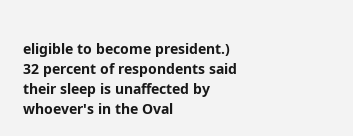eligible to become president.) 32 percent of respondents said their sleep is unaffected by whoever's in the Oval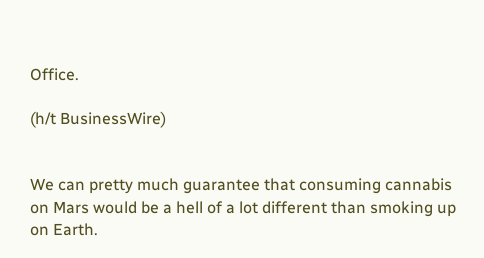Office.

(h/t BusinessWire)


We can pretty much guarantee that consuming cannabis on Mars would be a hell of a lot different than smoking up on Earth.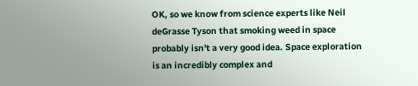OK, so we know from science experts like Neil deGrasse Tyson that smoking weed in space probably isn't a very good idea. Space exploration is an incredibly complex and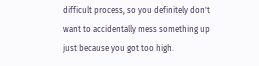difficult process, so you definitely don't want to accidentally mess something up just because you got too high.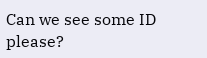Can we see some ID please?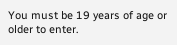You must be 19 years of age or older to enter.